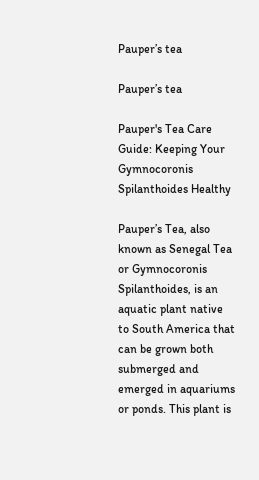Pauper’s tea

Pauper’s tea

Pauper's Tea Care Guide: Keeping Your Gymnocoronis Spilanthoides Healthy

Pauper’s Tea, also known as Senegal Tea or Gymnocoronis Spilanthoides, is an aquatic plant native to South America that can be grown both submerged and emerged in aquariums or ponds. This plant is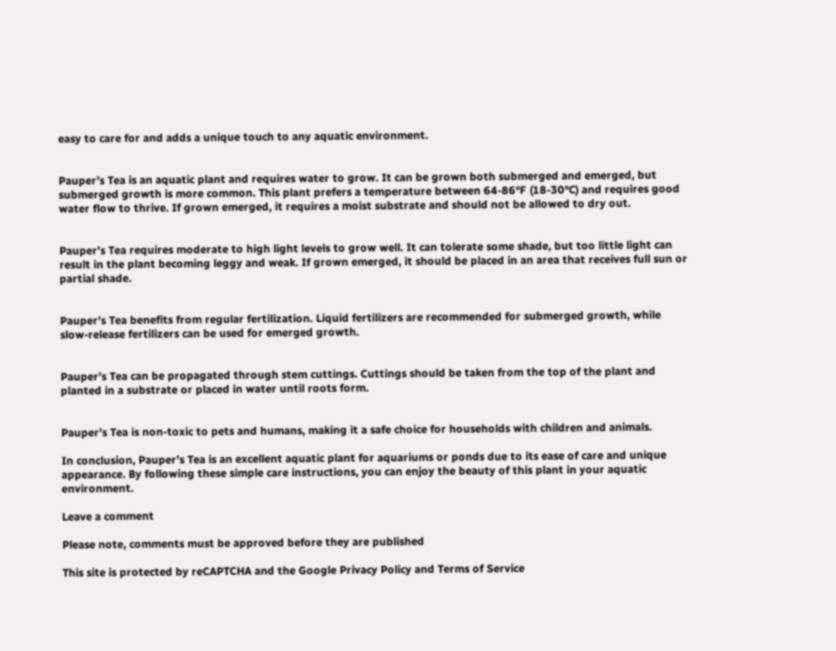easy to care for and adds a unique touch to any aquatic environment.


Pauper’s Tea is an aquatic plant and requires water to grow. It can be grown both submerged and emerged, but submerged growth is more common. This plant prefers a temperature between 64-86°F (18-30°C) and requires good water flow to thrive. If grown emerged, it requires a moist substrate and should not be allowed to dry out.


Pauper’s Tea requires moderate to high light levels to grow well. It can tolerate some shade, but too little light can result in the plant becoming leggy and weak. If grown emerged, it should be placed in an area that receives full sun or partial shade.


Pauper’s Tea benefits from regular fertilization. Liquid fertilizers are recommended for submerged growth, while slow-release fertilizers can be used for emerged growth.


Pauper’s Tea can be propagated through stem cuttings. Cuttings should be taken from the top of the plant and planted in a substrate or placed in water until roots form.


Pauper’s Tea is non-toxic to pets and humans, making it a safe choice for households with children and animals.

In conclusion, Pauper’s Tea is an excellent aquatic plant for aquariums or ponds due to its ease of care and unique appearance. By following these simple care instructions, you can enjoy the beauty of this plant in your aquatic environment.

Leave a comment

Please note, comments must be approved before they are published

This site is protected by reCAPTCHA and the Google Privacy Policy and Terms of Service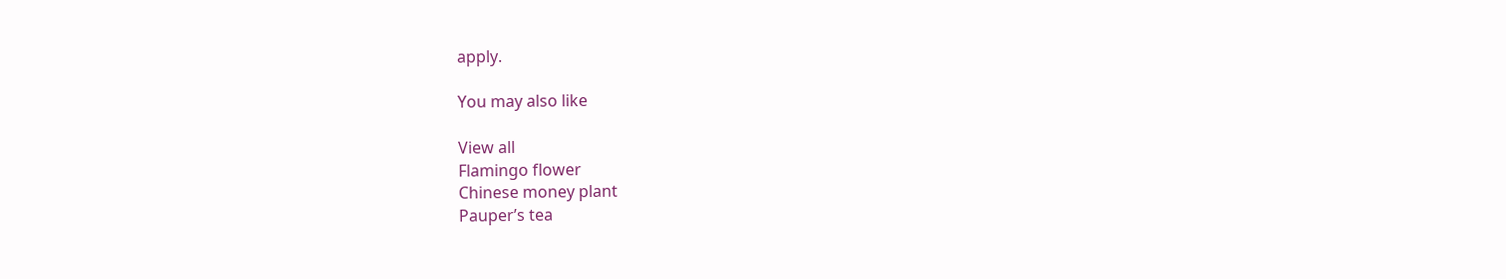apply.

You may also like

View all
Flamingo flower
Chinese money plant
Pauper’s tea